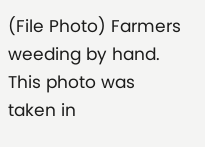(File Photo) Farmers weeding by hand. This photo was taken in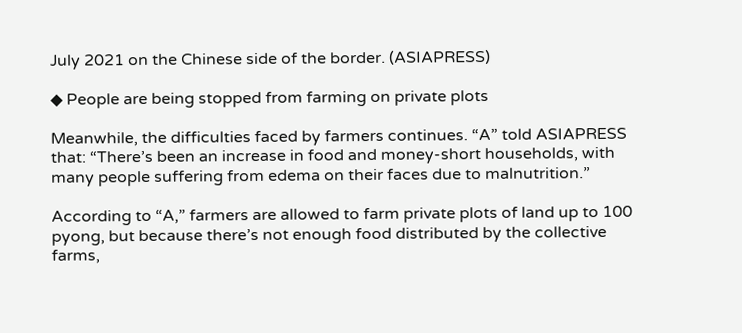July 2021 on the Chinese side of the border. (ASIAPRESS)

◆ People are being stopped from farming on private plots

Meanwhile, the difficulties faced by farmers continues. “A” told ASIAPRESS that: “There’s been an increase in food and money-short households, with many people suffering from edema on their faces due to malnutrition.”

According to “A,” farmers are allowed to farm private plots of land up to 100 pyong, but because there’s not enough food distributed by the collective farms,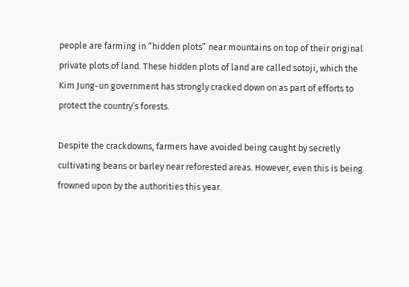people are farming in “hidden plots” near mountains on top of their original private plots of land. These hidden plots of land are called sotoji, which the Kim Jung-un government has strongly cracked down on as part of efforts to protect the country’s forests.

Despite the crackdowns, farmers have avoided being caught by secretly cultivating beans or barley near reforested areas. However, even this is being frowned upon by the authorities this year.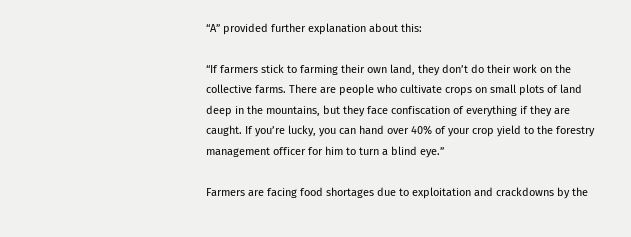“A” provided further explanation about this:

“If farmers stick to farming their own land, they don’t do their work on the collective farms. There are people who cultivate crops on small plots of land deep in the mountains, but they face confiscation of everything if they are caught. If you’re lucky, you can hand over 40% of your crop yield to the forestry management officer for him to turn a blind eye.”

Farmers are facing food shortages due to exploitation and crackdowns by the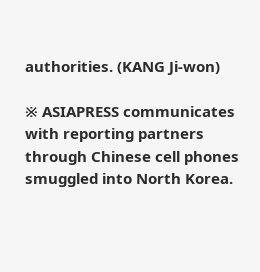authorities. (KANG Ji-won)

※ ASIAPRESS communicates with reporting partners through Chinese cell phones smuggled into North Korea.